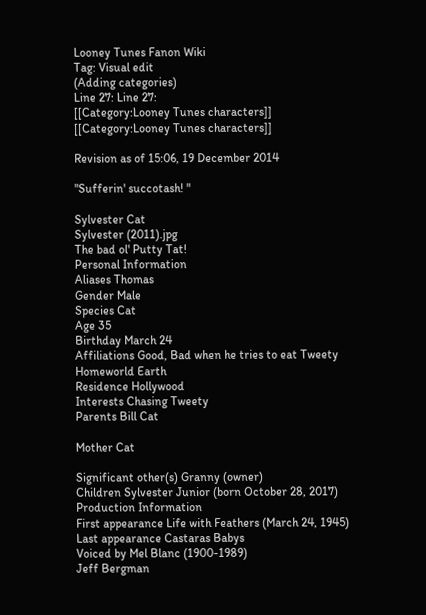Looney Tunes Fanon Wiki
Tag: Visual edit
(Adding categories)
Line 27: Line 27:
[[Category:Looney Tunes characters]]
[[Category:Looney Tunes characters]]

Revision as of 15:06, 19 December 2014

"Sufferin' succotash! "

Sylvester Cat
Sylvester (2011).jpg
The bad ol' Putty Tat!
Personal Information
Aliases Thomas
Gender Male
Species Cat
Age 35
Birthday March 24
Affiliations Good, Bad when he tries to eat Tweety
Homeworld Earth
Residence Hollywood
Interests Chasing Tweety
Parents Bill Cat

Mother Cat

Significant other(s) Granny (owner)
Children Sylvester Junior (born October 28, 2017)
Production Information
First appearance Life with Feathers (March 24, 1945)
Last appearance Castaras Babys
Voiced by Mel Blanc (1900-1989)
Jeff Bergman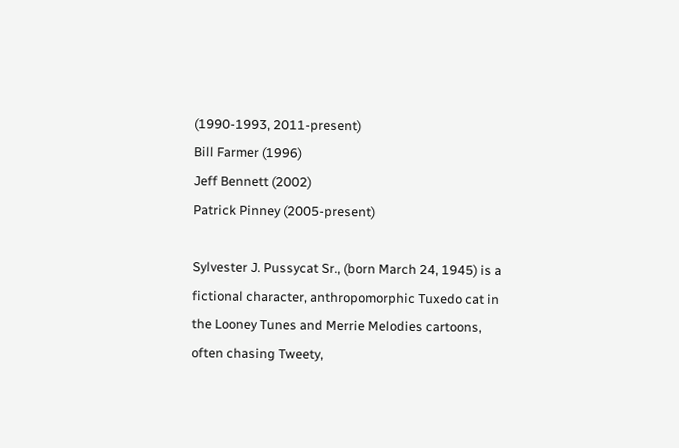(1990-1993, 2011-present)
Bill Farmer (1996)
Jeff Bennett (2002)
Patrick Pinney (2005-present)

Sylvester J. Pussycat Sr., (born March 24, 1945) is a fictional character, anthropomorphic Tuxedo cat in the Looney Tunes and Merrie Melodies cartoons, often chasing Tweety,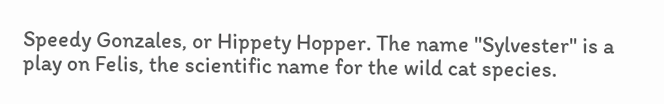Speedy Gonzales, or Hippety Hopper. The name "Sylvester" is a play on Felis, the scientific name for the wild cat species.